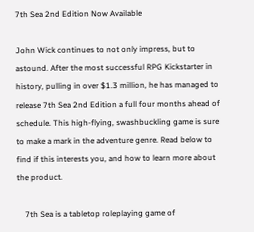7th Sea 2nd Edition Now Available

John Wick continues to not only impress, but to astound. After the most successful RPG Kickstarter in history, pulling in over $1.3 million, he has managed to release 7th Sea 2nd Edition a full four months ahead of schedule. This high-flying, swashbuckling game is sure to make a mark in the adventure genre. Read below to find if this interests you, and how to learn more about the product.

    7th Sea is a tabletop roleplaying game of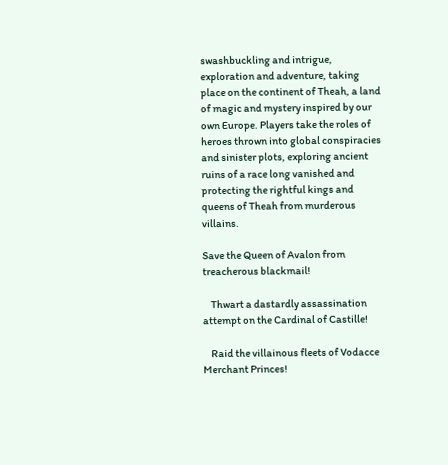swashbuckling and intrigue, exploration and adventure, taking place on the continent of Theah, a land of magic and mystery inspired by our own Europe. Players take the roles of heroes thrown into global conspiracies and sinister plots, exploring ancient ruins of a race long vanished and protecting the rightful kings and queens of Theah from murderous villains.

Save the Queen of Avalon from treacherous blackmail!

    Thwart a dastardly assassination attempt on the Cardinal of Castille!

    Raid the villainous fleets of Vodacce Merchant Princes!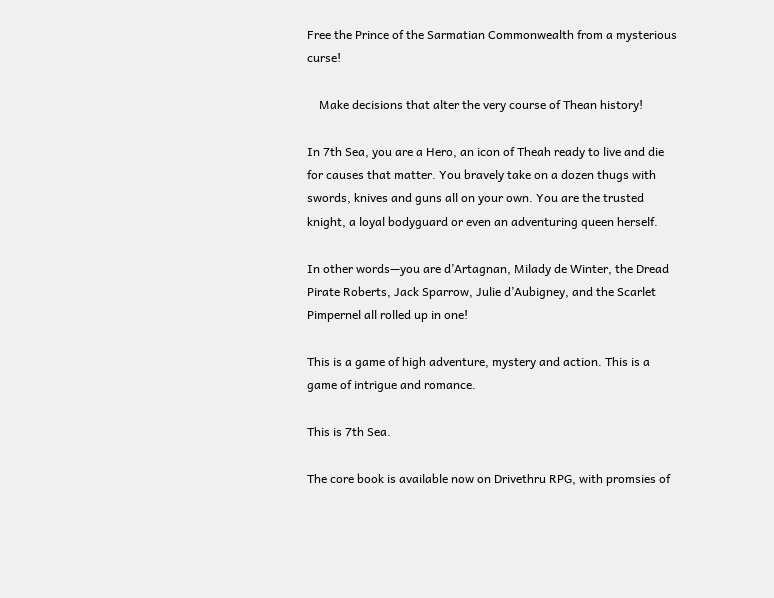Free the Prince of the Sarmatian Commonwealth from a mysterious curse!

    Make decisions that alter the very course of Thean history!

In 7th Sea, you are a Hero, an icon of Theah ready to live and die for causes that matter. You bravely take on a dozen thugs with swords, knives and guns all on your own. You are the trusted knight, a loyal bodyguard or even an adventuring queen herself.

In other words—you are d’Artagnan, Milady de Winter, the Dread Pirate Roberts, Jack Sparrow, Julie d’Aubigney, and the Scarlet Pimpernel all rolled up in one!

This is a game of high adventure, mystery and action. This is a game of intrigue and romance.

This is 7th Sea.

The core book is available now on Drivethru RPG, with promsies of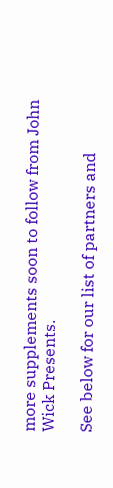more supplements soon to follow from John Wick Presents.

See below for our list of partners and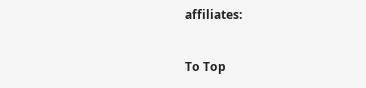affiliates:


To Top